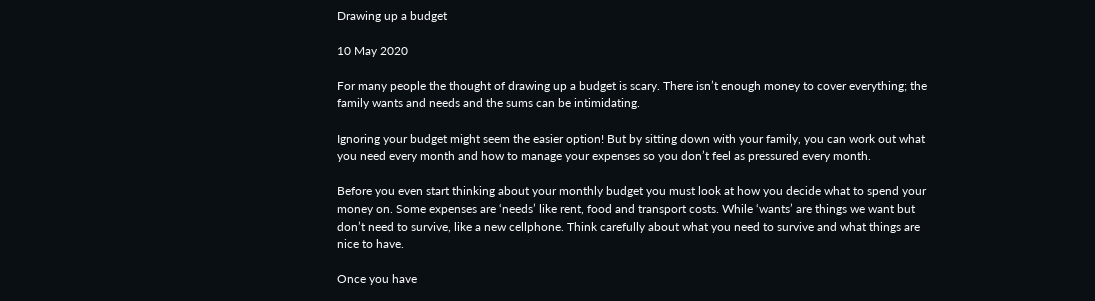Drawing up a budget

10 May 2020

For many people the thought of drawing up a budget is scary. There isn’t enough money to cover everything; the family wants and needs and the sums can be intimidating.

Ignoring your budget might seem the easier option! But by sitting down with your family, you can work out what you need every month and how to manage your expenses so you don’t feel as pressured every month.

Before you even start thinking about your monthly budget you must look at how you decide what to spend your money on. Some expenses are ‘needs’ like rent, food and transport costs. While ‘wants’ are things we want but don’t need to survive, like a new cellphone. Think carefully about what you need to survive and what things are nice to have.

Once you have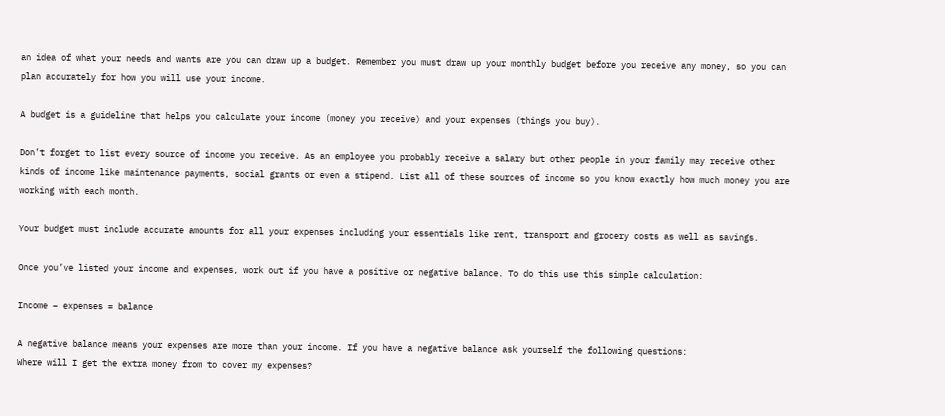an idea of what your needs and wants are you can draw up a budget. Remember you must draw up your monthly budget before you receive any money, so you can plan accurately for how you will use your income.

A budget is a guideline that helps you calculate your income (money you receive) and your expenses (things you buy).

Don’t forget to list every source of income you receive. As an employee you probably receive a salary but other people in your family may receive other kinds of income like maintenance payments, social grants or even a stipend. List all of these sources of income so you know exactly how much money you are working with each month.

Your budget must include accurate amounts for all your expenses including your essentials like rent, transport and grocery costs as well as savings.

Once you’ve listed your income and expenses, work out if you have a positive or negative balance. To do this use this simple calculation:

Income – expenses = balance

A negative balance means your expenses are more than your income. If you have a negative balance ask yourself the following questions:
Where will I get the extra money from to cover my expenses?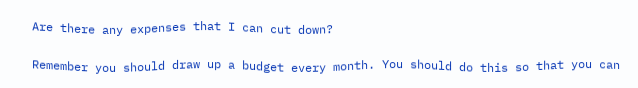Are there any expenses that I can cut down?

Remember you should draw up a budget every month. You should do this so that you can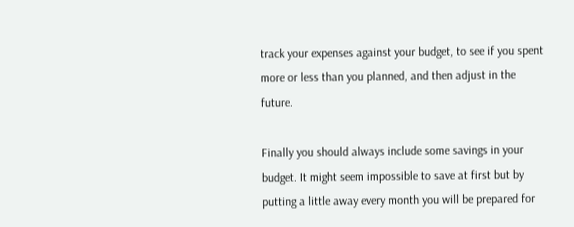track your expenses against your budget, to see if you spent more or less than you planned, and then adjust in the future.

Finally you should always include some savings in your budget. It might seem impossible to save at first but by putting a little away every month you will be prepared for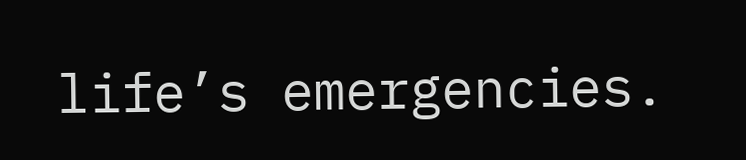life’s emergencies.